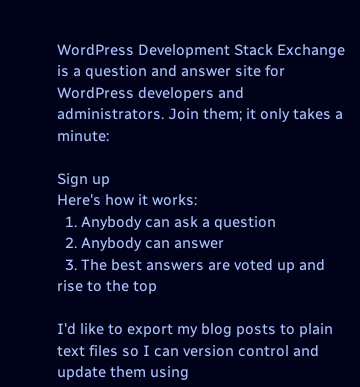WordPress Development Stack Exchange is a question and answer site for WordPress developers and administrators. Join them; it only takes a minute:

Sign up
Here's how it works:
  1. Anybody can ask a question
  2. Anybody can answer
  3. The best answers are voted up and rise to the top

I'd like to export my blog posts to plain text files so I can version control and update them using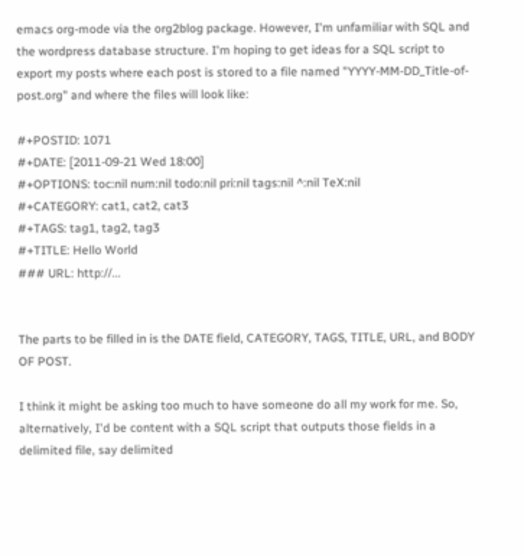emacs org-mode via the org2blog package. However, I'm unfamiliar with SQL and the wordpress database structure. I'm hoping to get ideas for a SQL script to export my posts where each post is stored to a file named "YYYY-MM-DD_Title-of-post.org" and where the files will look like:

#+POSTID: 1071
#+DATE: [2011-09-21 Wed 18:00]
#+OPTIONS: toc:nil num:nil todo:nil pri:nil tags:nil ^:nil TeX:nil
#+CATEGORY: cat1, cat2, cat3
#+TAGS: tag1, tag2, tag3
#+TITLE: Hello World
### URL: http://...


The parts to be filled in is the DATE field, CATEGORY, TAGS, TITLE, URL, and BODY OF POST.

I think it might be asking too much to have someone do all my work for me. So, alternatively, I'd be content with a SQL script that outputs those fields in a delimited file, say delimited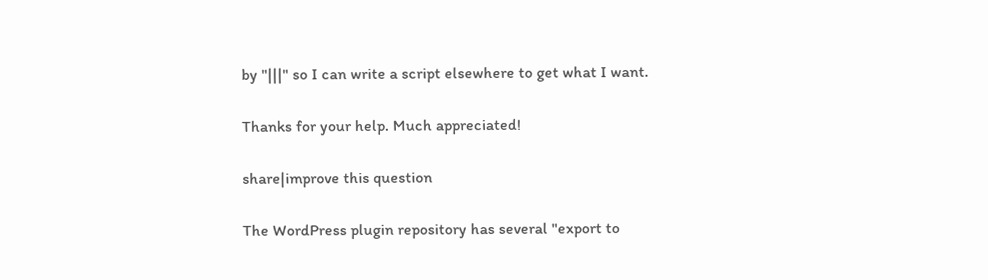by "|||" so I can write a script elsewhere to get what I want.

Thanks for your help. Much appreciated!

share|improve this question

The WordPress plugin repository has several "export to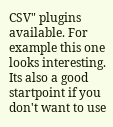CSV" plugins available. For example this one looks interesting. Its also a good startpoint if you don't want to use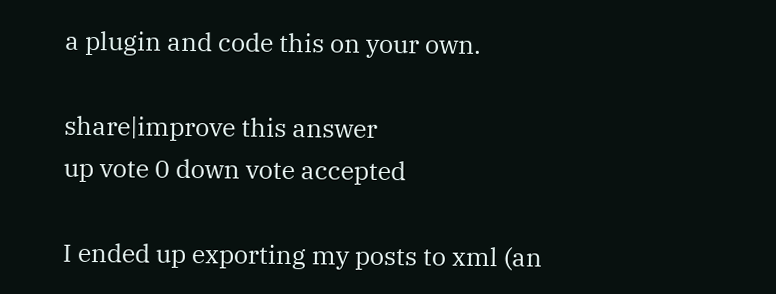a plugin and code this on your own.

share|improve this answer
up vote 0 down vote accepted

I ended up exporting my posts to xml (an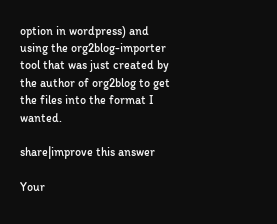option in wordpress) and using the org2blog-importer tool that was just created by the author of org2blog to get the files into the format I wanted.

share|improve this answer

Your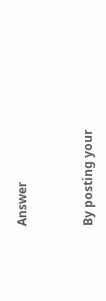Answer


By posting your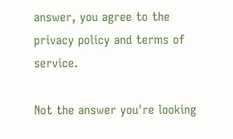answer, you agree to the privacy policy and terms of service.

Not the answer you're looking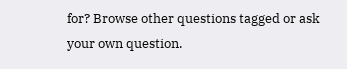for? Browse other questions tagged or ask your own question.